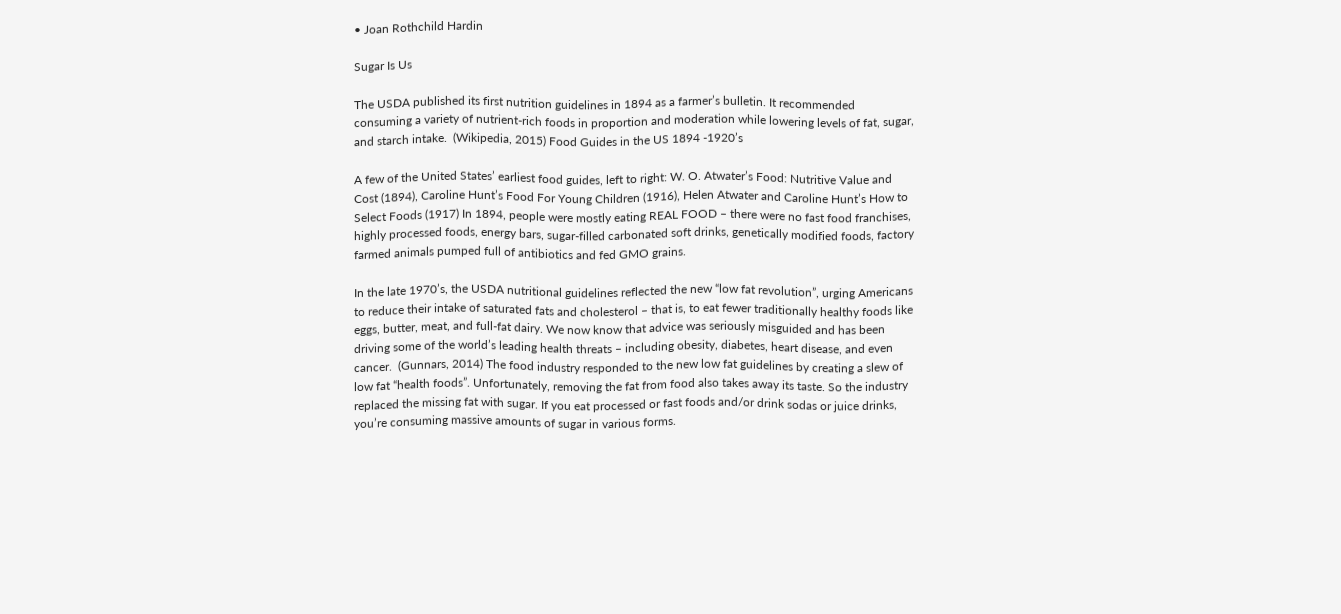• Joan Rothchild Hardin

Sugar Is Us

The USDA published its first nutrition guidelines in 1894 as a farmer’s bulletin. It recommended consuming a variety of nutrient-rich foods in proportion and moderation while lowering levels of fat, sugar, and starch intake.  (Wikipedia, 2015) Food Guides in the US 1894 -1920’s

A few of the United States’ earliest food guides, left to right: W. O. Atwater’s Food: Nutritive Value and Cost (1894), Caroline Hunt’s Food For Young Children (1916), Helen Atwater and Caroline Hunt’s How to Select Foods (1917) In 1894, people were mostly eating REAL FOOD – there were no fast food franchises, highly processed foods, energy bars, sugar-filled carbonated soft drinks, genetically modified foods, factory farmed animals pumped full of antibiotics and fed GMO grains.

In the late 1970’s, the USDA nutritional guidelines reflected the new “low fat revolution”, urging Americans to reduce their intake of saturated fats and cholesterol – that is, to eat fewer traditionally healthy foods like eggs, butter, meat, and full-fat dairy. We now know that advice was seriously misguided and has been driving some of the world’s leading health threats – including obesity, diabetes, heart disease, and even cancer.  (Gunnars, 2014) The food industry responded to the new low fat guidelines by creating a slew of low fat “health foods”. Unfortunately, removing the fat from food also takes away its taste. So the industry replaced the missing fat with sugar. If you eat processed or fast foods and/or drink sodas or juice drinks, you’re consuming massive amounts of sugar in various forms.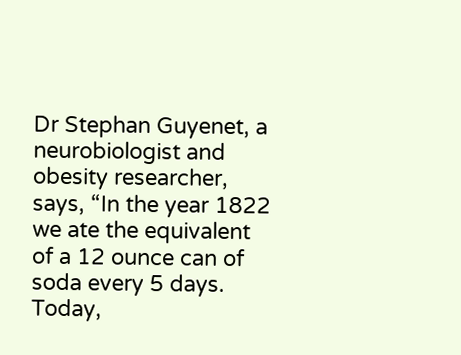Dr Stephan Guyenet, a neurobiologist and obesity researcher, says, “In the year 1822 we ate the equivalent of a 12 ounce can of soda every 5 days. Today,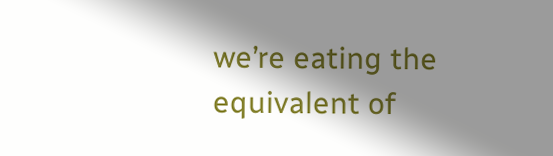we’re eating the equivalent of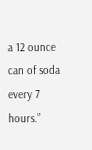a 12 ounce can of soda every 7 hours.”